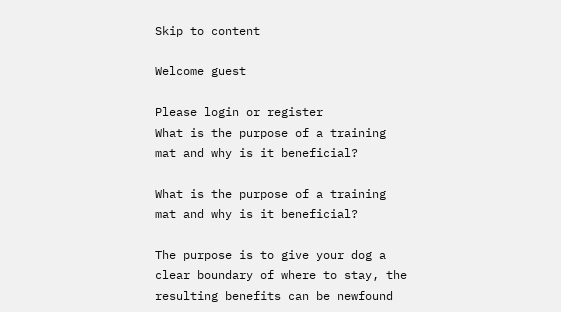Skip to content

Welcome guest

Please login or register
What is the purpose of a training mat and why is it beneficial?

What is the purpose of a training mat and why is it beneficial?

The purpose is to give your dog a clear boundary of where to stay, the resulting benefits can be newfound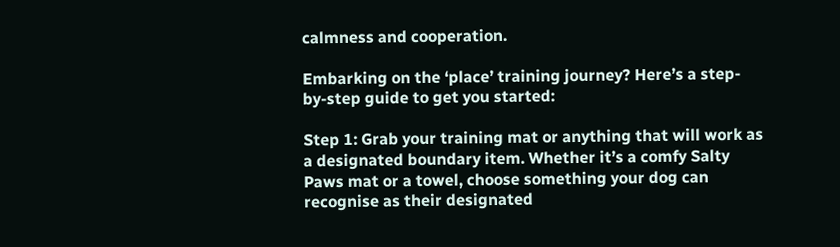calmness and cooperation.

Embarking on the ‘place’ training journey? Here’s a step-by-step guide to get you started:

Step 1: Grab your training mat or anything that will work as a designated boundary item. Whether it’s a comfy Salty Paws mat or a towel, choose something your dog can recognise as their designated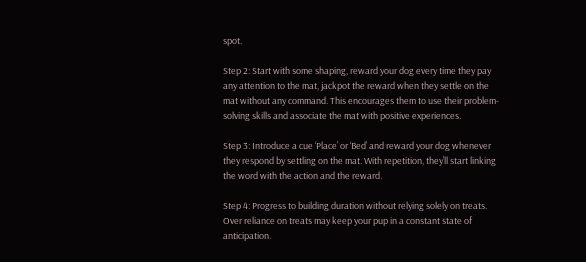spot.

Step 2: Start with some shaping, reward your dog every time they pay any attention to the mat, jackpot the reward when they settle on the mat without any command. This encourages them to use their problem-solving skills and associate the mat with positive experiences.

Step 3: Introduce a cue ‘Place’ or ‘Bed’ and reward your dog whenever they respond by settling on the mat. With repetition, they’ll start linking the word with the action and the reward.

Step 4: Progress to building duration without relying solely on treats. Over reliance on treats may keep your pup in a constant state of anticipation.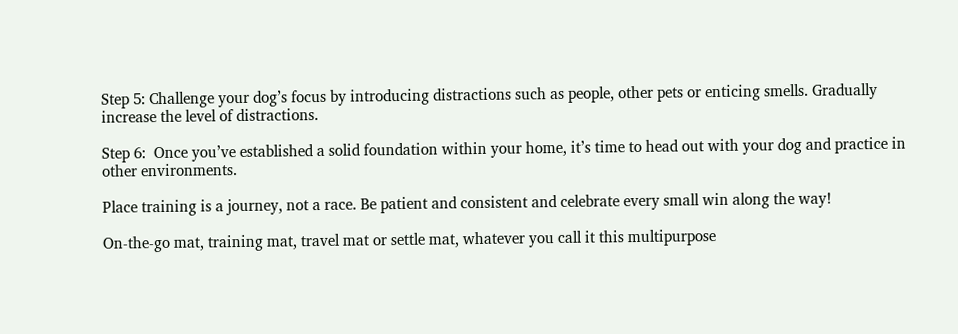Step 5: Challenge your dog’s focus by introducing distractions such as people, other pets or enticing smells. Gradually increase the level of distractions.

Step 6:  Once you’ve established a solid foundation within your home, it’s time to head out with your dog and practice in other environments.

Place training is a journey, not a race. Be patient and consistent and celebrate every small win along the way!

On-the-go mat, training mat, travel mat or settle mat, whatever you call it this multipurpose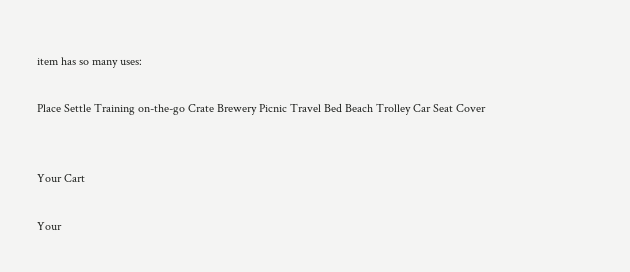item has so many uses:

Place Settle Training on-the-go Crate Brewery Picnic Travel Bed Beach Trolley Car Seat Cover


Your Cart

Your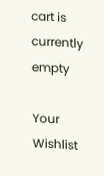cart is currently empty

Your Wishlist